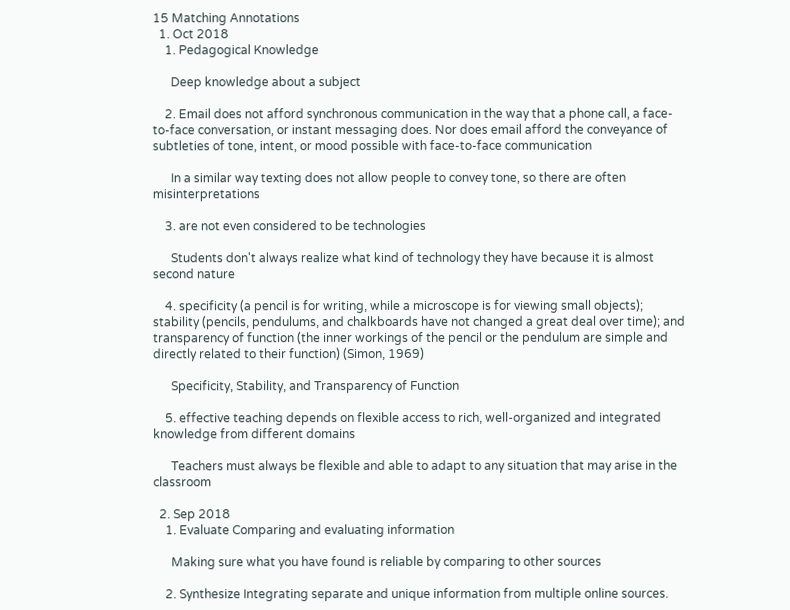15 Matching Annotations
  1. Oct 2018
    1. Pedagogical Knowledge

      Deep knowledge about a subject

    2. Email does not afford synchronous communication in the way that a phone call, a face-to-face conversation, or instant messaging does. Nor does email afford the conveyance of subtleties of tone, intent, or mood possible with face-to-face communication

      In a similar way texting does not allow people to convey tone, so there are often misinterpretations

    3. are not even considered to be technologies

      Students don't always realize what kind of technology they have because it is almost second nature

    4. specificity (a pencil is for writing, while a microscope is for viewing small objects); stability (pencils, pendulums, and chalkboards have not changed a great deal over time); and transparency of function (the inner workings of the pencil or the pendulum are simple and directly related to their function) (Simon, 1969)

      Specificity, Stability, and Transparency of Function

    5. effective teaching depends on flexible access to rich, well-organized and integrated knowledge from different domains

      Teachers must always be flexible and able to adapt to any situation that may arise in the classroom

  2. Sep 2018
    1. Evaluate Comparing and evaluating information

      Making sure what you have found is reliable by comparing to other sources

    2. Synthesize Integrating separate and unique information from multiple online sources.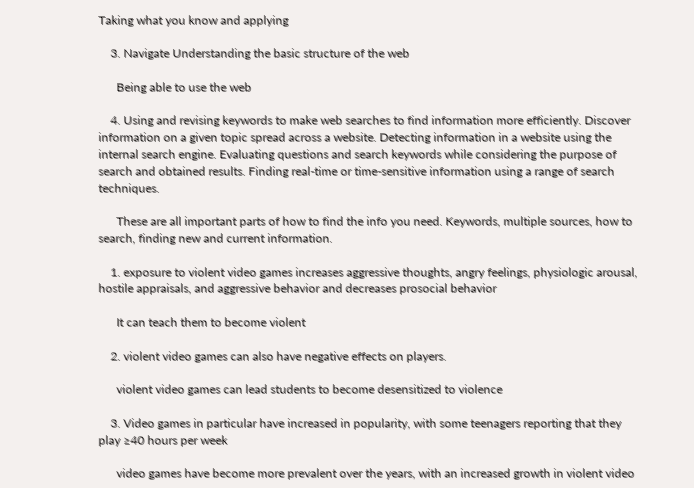Taking what you know and applying

    3. Navigate Understanding the basic structure of the web

      Being able to use the web

    4. Using and revising keywords to make web searches to find information more efficiently. Discover information on a given topic spread across a website. Detecting information in a website using the internal search engine. Evaluating questions and search keywords while considering the purpose of search and obtained results. Finding real-time or time-sensitive information using a range of search techniques.

      These are all important parts of how to find the info you need. Keywords, multiple sources, how to search, finding new and current information.

    1. exposure to violent video games increases aggressive thoughts, angry feelings, physiologic arousal, hostile appraisals, and aggressive behavior and decreases prosocial behavior

      It can teach them to become violent

    2. violent video games can also have negative effects on players.

      violent video games can lead students to become desensitized to violence

    3. Video games in particular have increased in popularity, with some teenagers reporting that they play ≥40 hours per week

      video games have become more prevalent over the years, with an increased growth in violent video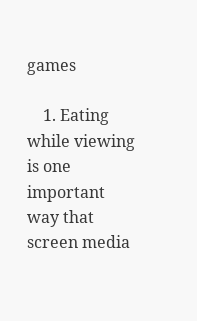games

    1. Eating while viewing is one important way that screen media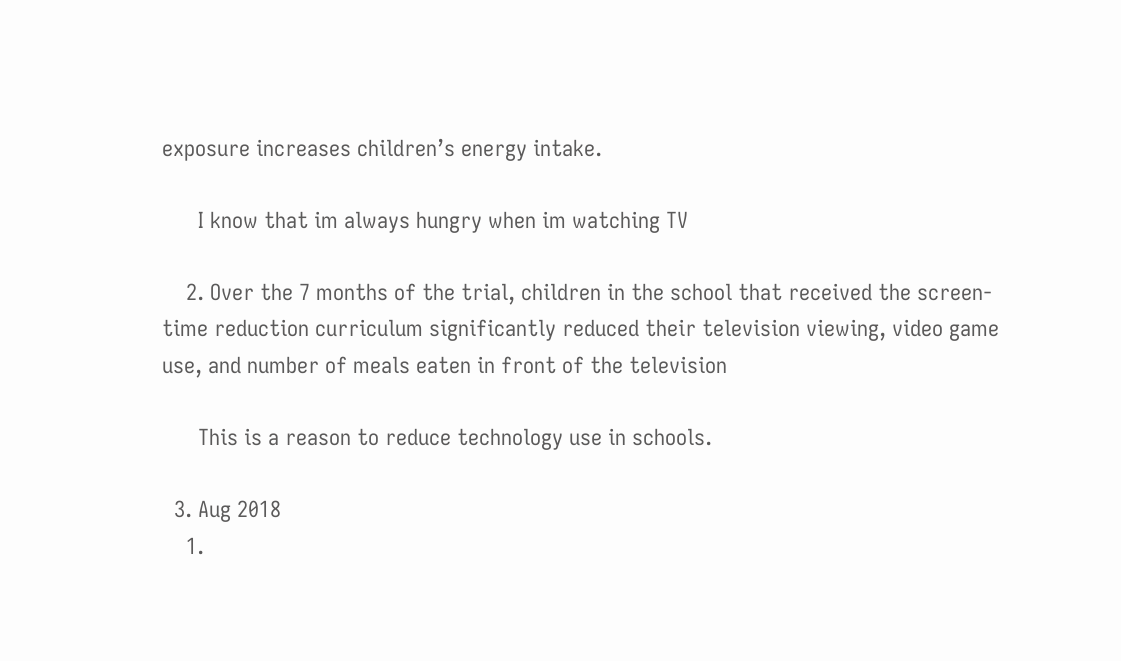exposure increases children’s energy intake.

      I know that im always hungry when im watching TV

    2. Over the 7 months of the trial, children in the school that received the screen-time reduction curriculum significantly reduced their television viewing, video game use, and number of meals eaten in front of the television

      This is a reason to reduce technology use in schools.

  3. Aug 2018
    1.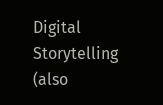Digital Storytelling (also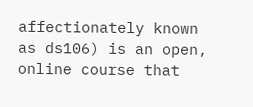affectionately known as ds106) is an open, online course that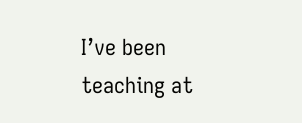I’ve been teaching at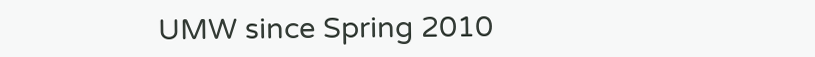UMW since Spring 2010